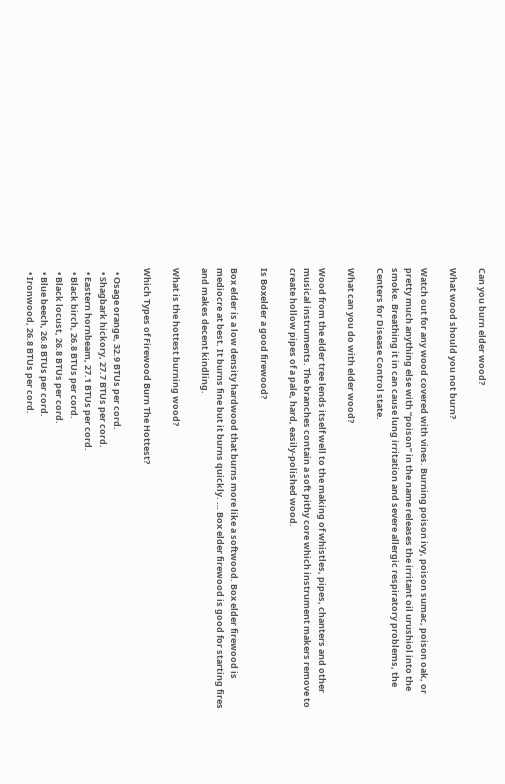Can you burn elder wood?

What wood should you not burn?

Watch out for any wood covered with vines. Burning poison ivy, poison sumac, poison oak, or pretty much anything else with “poison” in the name releases the irritant oil urushiol into the smoke. Breathing it in can cause lung irritation and severe allergic respiratory problems, the Centers for Disease Control state.

What can you do with elder wood?

Wood from the elder tree lends itself well to the making of whistles, pipes, chanters and other musical instruments. The branches contain a soft pithy core which instrument makers remove to create hollow pipes of a pale, hard, easily-polished wood.

Is Boxelder a good firewood?

Box elder is a low density hardwood that burns more like a softwood. Box elder firewood is mediocre at best. It burns fine but it burns quickly. … Box elder firewood is good for starting fires and makes decent kindling.

What is the hottest burning wood?

Which Types of Firewood Burn The Hottest?

  • Osage orange, 32.9 BTUs per cord.
  • Shagbark hickory, 27.7 BTUs per cord.
  • Eastern hornbeam, 27.1 BTUs per cord.
  • Black birch, 26.8 BTUs per cord.
  • Black locust, 26.8 BTUs per cord.
  • Blue beech, 26.8 BTUs per cord.
  • Ironwood, 26.8 BTUs per cord.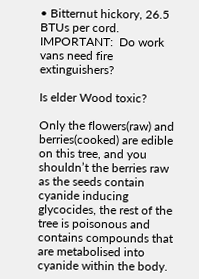• Bitternut hickory, 26.5 BTUs per cord.
IMPORTANT:  Do work vans need fire extinguishers?

Is elder Wood toxic?

Only the flowers(raw) and berries(cooked) are edible on this tree, and you shouldn’t the berries raw as the seeds contain cyanide inducing glycocides, the rest of the tree is poisonous and contains compounds that are metabolised into cyanide within the body.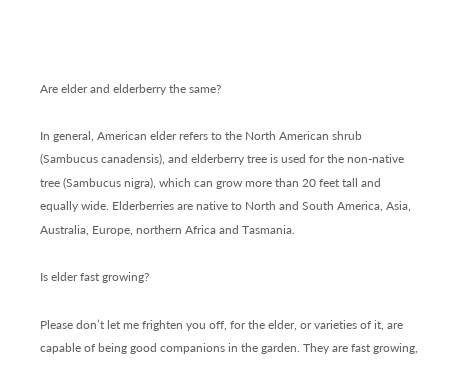Are elder and elderberry the same?

In general, American elder refers to the North American shrub (Sambucus canadensis), and elderberry tree is used for the non-native tree (Sambucus nigra), which can grow more than 20 feet tall and equally wide. Elderberries are native to North and South America, Asia, Australia, Europe, northern Africa and Tasmania.

Is elder fast growing?

Please don’t let me frighten you off, for the elder, or varieties of it, are capable of being good companions in the garden. They are fast growing,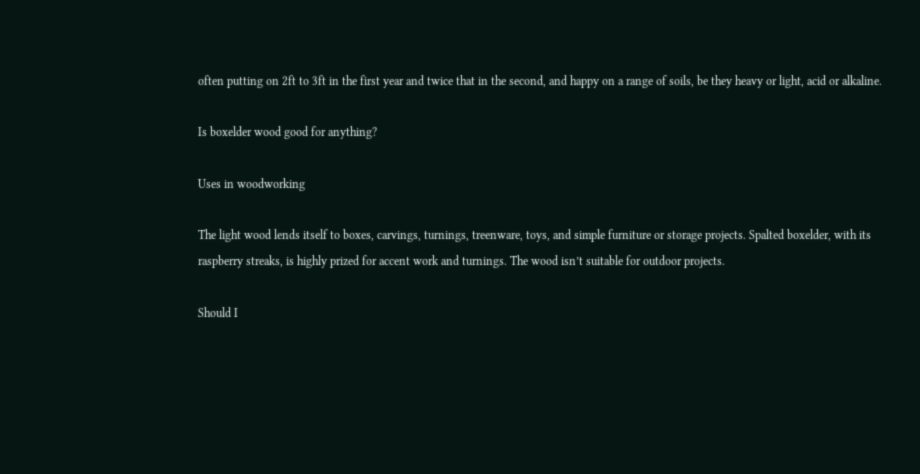often putting on 2ft to 3ft in the first year and twice that in the second, and happy on a range of soils, be they heavy or light, acid or alkaline.

Is boxelder wood good for anything?

Uses in woodworking

The light wood lends itself to boxes, carvings, turnings, treenware, toys, and simple furniture or storage projects. Spalted boxelder, with its raspberry streaks, is highly prized for accent work and turnings. The wood isn’t suitable for outdoor projects.

Should I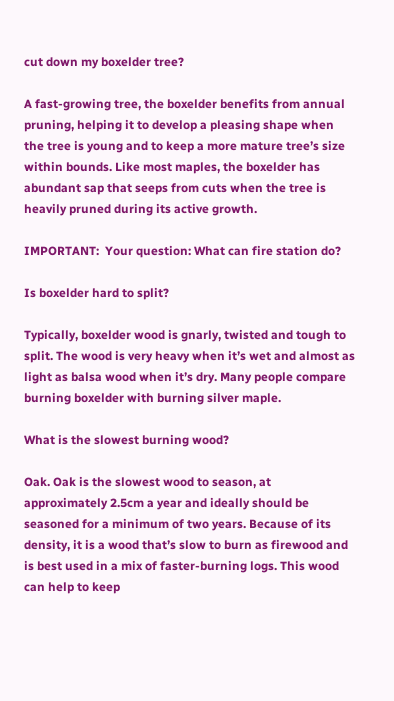cut down my boxelder tree?

A fast-growing tree, the boxelder benefits from annual pruning, helping it to develop a pleasing shape when the tree is young and to keep a more mature tree’s size within bounds. Like most maples, the boxelder has abundant sap that seeps from cuts when the tree is heavily pruned during its active growth.

IMPORTANT:  Your question: What can fire station do?

Is boxelder hard to split?

Typically, boxelder wood is gnarly, twisted and tough to split. The wood is very heavy when it’s wet and almost as light as balsa wood when it’s dry. Many people compare burning boxelder with burning silver maple.

What is the slowest burning wood?

Oak. Oak is the slowest wood to season, at approximately 2.5cm a year and ideally should be seasoned for a minimum of two years. Because of its density, it is a wood that’s slow to burn as firewood and is best used in a mix of faster-burning logs. This wood can help to keep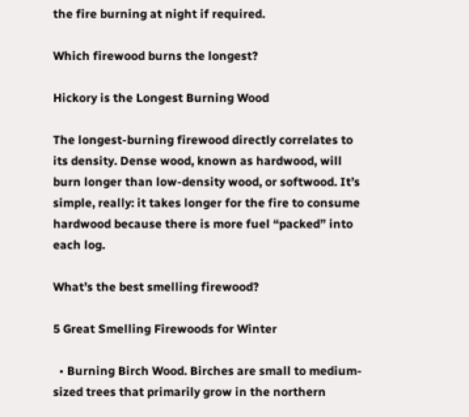the fire burning at night if required.

Which firewood burns the longest?

Hickory is the Longest Burning Wood

The longest-burning firewood directly correlates to its density. Dense wood, known as hardwood, will burn longer than low-density wood, or softwood. It’s simple, really: it takes longer for the fire to consume hardwood because there is more fuel “packed” into each log.

What’s the best smelling firewood?

5 Great Smelling Firewoods for Winter

  • Burning Birch Wood. Birches are small to medium-sized trees that primarily grow in the northern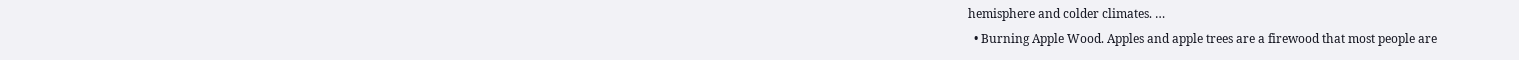hemisphere and colder climates. …
  • Burning Apple Wood. Apples and apple trees are a firewood that most people are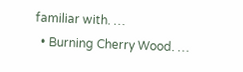familiar with. …
  • Burning Cherry Wood. …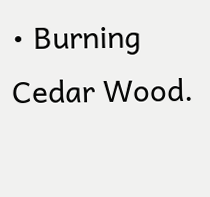• Burning Cedar Wood.